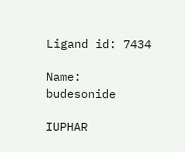Ligand id: 7434

Name: budesonide

IUPHAR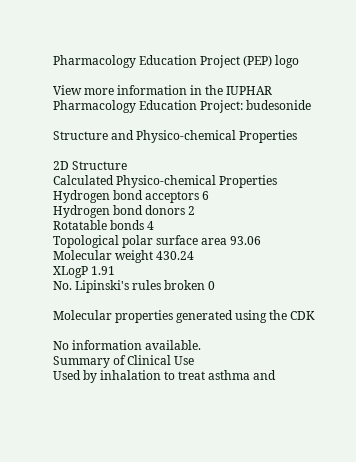Pharmacology Education Project (PEP) logo

View more information in the IUPHAR Pharmacology Education Project: budesonide

Structure and Physico-chemical Properties

2D Structure
Calculated Physico-chemical Properties
Hydrogen bond acceptors 6
Hydrogen bond donors 2
Rotatable bonds 4
Topological polar surface area 93.06
Molecular weight 430.24
XLogP 1.91
No. Lipinski's rules broken 0

Molecular properties generated using the CDK

No information available.
Summary of Clinical Use
Used by inhalation to treat asthma and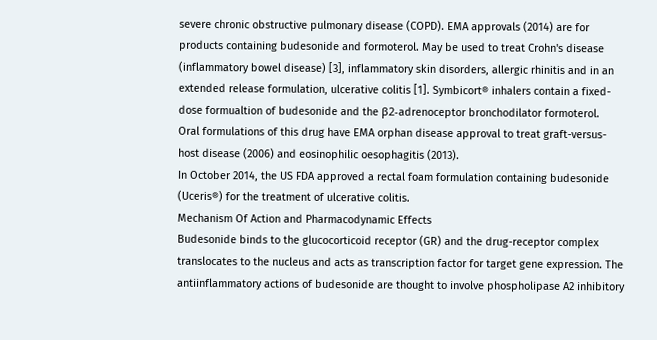severe chronic obstructive pulmonary disease (COPD). EMA approvals (2014) are for products containing budesonide and formoterol. May be used to treat Crohn's disease (inflammatory bowel disease) [3], inflammatory skin disorders, allergic rhinitis and in an extended release formulation, ulcerative colitis [1]. Symbicort® inhalers contain a fixed-dose formualtion of budesonide and the β2-adrenoceptor bronchodilator formoterol.
Oral formulations of this drug have EMA orphan disease approval to treat graft-versus-host disease (2006) and eosinophilic oesophagitis (2013).
In October 2014, the US FDA approved a rectal foam formulation containing budesonide (Uceris®) for the treatment of ulcerative colitis.
Mechanism Of Action and Pharmacodynamic Effects
Budesonide binds to the glucocorticoid receptor (GR) and the drug-receptor complex translocates to the nucleus and acts as transcription factor for target gene expression. The antiinflammatory actions of budesonide are thought to involve phospholipase A2 inhibitory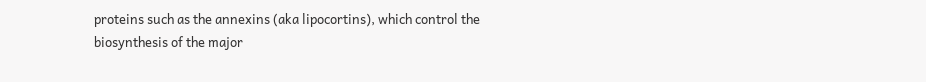proteins such as the annexins (aka lipocortins), which control the biosynthesis of the major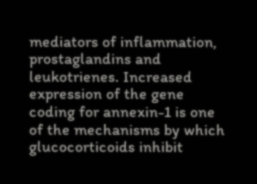mediators of inflammation, prostaglandins and leukotrienes. Increased expression of the gene coding for annexin-1 is one of the mechanisms by which glucocorticoids inhibit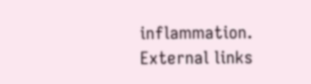inflammation.
External links